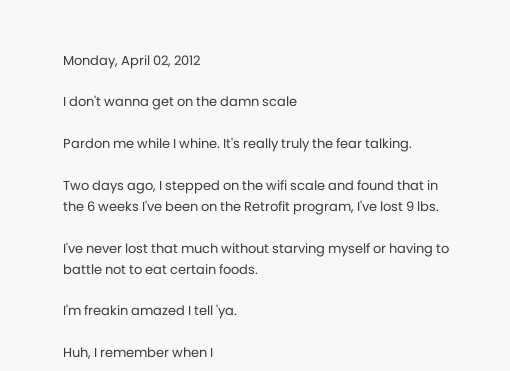Monday, April 02, 2012

I don't wanna get on the damn scale

Pardon me while I whine. It's really truly the fear talking.

Two days ago, I stepped on the wifi scale and found that in the 6 weeks I've been on the Retrofit program, I've lost 9 lbs.

I've never lost that much without starving myself or having to battle not to eat certain foods.

I'm freakin amazed I tell 'ya.

Huh, I remember when I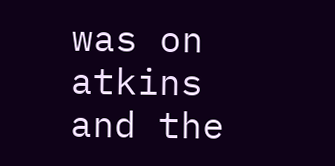was on atkins and the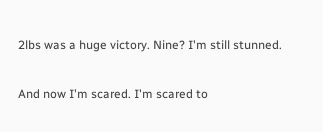2lbs was a huge victory. Nine? I'm still stunned.

And now I'm scared. I'm scared to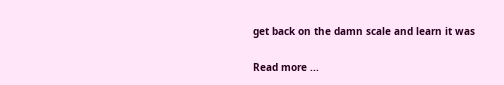get back on the damn scale and learn it was

Read more ...